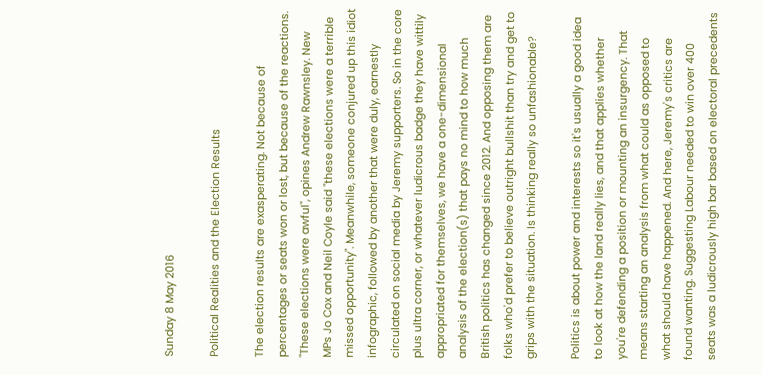Sunday 8 May 2016

Political Realities and the Election Results

The election results are exasperating. Not because of percentages or seats won or lost, but because of the reactions. "These elections were awful", opines Andrew Rawnsley. New MPs Jo Cox and Neil Coyle said "these elections were a terrible missed opportunity". Meanwhile, someone conjured up this idiot infographic, followed by another that were duly, earnestly circulated on social media by Jeremy supporters. So in the core plus ultra corner, or whatever ludicrous badge they have wittily appropriated for themselves, we have a one-dimensional analysis of the election(s) that pays no mind to how much British politics has changed since 2012. And opposing them are folks who'd prefer to believe outright bullshit than try and get to grips with the situation. Is thinking really so unfashionable?

Politics is about power and interests so it's usually a good idea to look at how the land really lies, and that applies whether you're defending a position or mounting an insurgency. That means starting an analysis from what could as opposed to what should have happened. And here, Jeremy's critics are found wanting. Suggesting Labour needed to win over 400 seats was a ludicrously high bar based on electoral precedents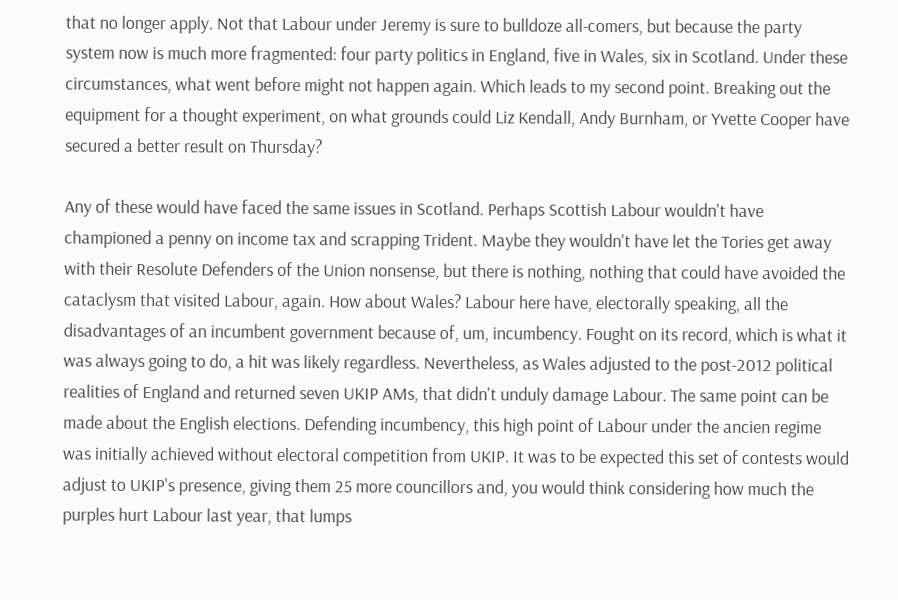that no longer apply. Not that Labour under Jeremy is sure to bulldoze all-comers, but because the party system now is much more fragmented: four party politics in England, five in Wales, six in Scotland. Under these circumstances, what went before might not happen again. Which leads to my second point. Breaking out the equipment for a thought experiment, on what grounds could Liz Kendall, Andy Burnham, or Yvette Cooper have secured a better result on Thursday?

Any of these would have faced the same issues in Scotland. Perhaps Scottish Labour wouldn't have championed a penny on income tax and scrapping Trident. Maybe they wouldn't have let the Tories get away with their Resolute Defenders of the Union nonsense, but there is nothing, nothing that could have avoided the cataclysm that visited Labour, again. How about Wales? Labour here have, electorally speaking, all the disadvantages of an incumbent government because of, um, incumbency. Fought on its record, which is what it was always going to do, a hit was likely regardless. Nevertheless, as Wales adjusted to the post-2012 political realities of England and returned seven UKIP AMs, that didn't unduly damage Labour. The same point can be made about the English elections. Defending incumbency, this high point of Labour under the ancien regime was initially achieved without electoral competition from UKIP. It was to be expected this set of contests would adjust to UKIP's presence, giving them 25 more councillors and, you would think considering how much the purples hurt Labour last year, that lumps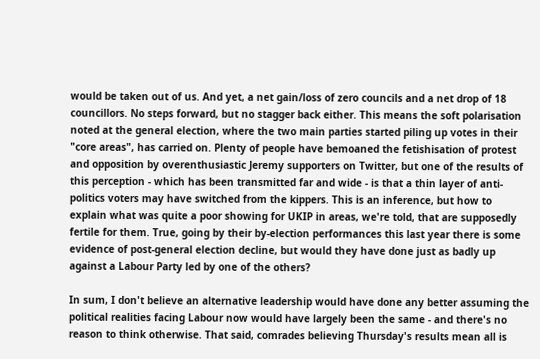would be taken out of us. And yet, a net gain/loss of zero councils and a net drop of 18 councillors. No steps forward, but no stagger back either. This means the soft polarisation noted at the general election, where the two main parties started piling up votes in their "core areas", has carried on. Plenty of people have bemoaned the fetishisation of protest and opposition by overenthusiastic Jeremy supporters on Twitter, but one of the results of this perception - which has been transmitted far and wide - is that a thin layer of anti-politics voters may have switched from the kippers. This is an inference, but how to explain what was quite a poor showing for UKIP in areas, we're told, that are supposedly fertile for them. True, going by their by-election performances this last year there is some evidence of post-general election decline, but would they have done just as badly up against a Labour Party led by one of the others?

In sum, I don't believe an alternative leadership would have done any better assuming the political realities facing Labour now would have largely been the same - and there's no reason to think otherwise. That said, comrades believing Thursday's results mean all is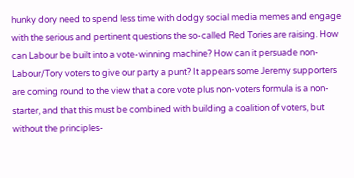hunky dory need to spend less time with dodgy social media memes and engage with the serious and pertinent questions the so-called Red Tories are raising. How can Labour be built into a vote-winning machine? How can it persuade non-Labour/Tory voters to give our party a punt? It appears some Jeremy supporters are coming round to the view that a core vote plus non-voters formula is a non-starter, and that this must be combined with building a coalition of voters, but without the principles-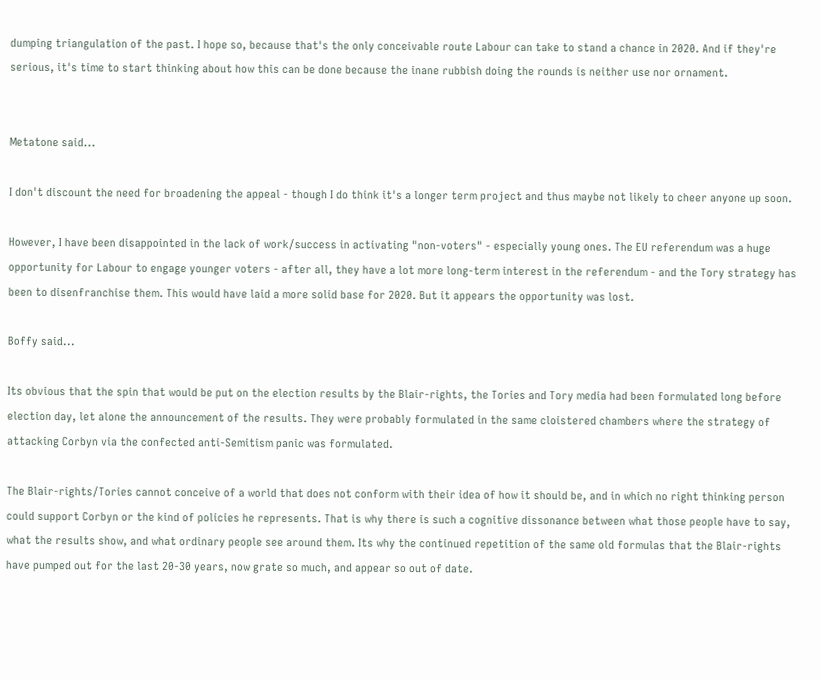dumping triangulation of the past. I hope so, because that's the only conceivable route Labour can take to stand a chance in 2020. And if they're serious, it's time to start thinking about how this can be done because the inane rubbish doing the rounds is neither use nor ornament.


Metatone said...

I don't discount the need for broadening the appeal - though I do think it's a longer term project and thus maybe not likely to cheer anyone up soon.

However, I have been disappointed in the lack of work/success in activating "non-voters" - especially young ones. The EU referendum was a huge opportunity for Labour to engage younger voters - after all, they have a lot more long-term interest in the referendum - and the Tory strategy has been to disenfranchise them. This would have laid a more solid base for 2020. But it appears the opportunity was lost.

Boffy said...

Its obvious that the spin that would be put on the election results by the Blair-rights, the Tories and Tory media had been formulated long before election day, let alone the announcement of the results. They were probably formulated in the same cloistered chambers where the strategy of attacking Corbyn via the confected anti-Semitism panic was formulated.

The Blair-rights/Tories cannot conceive of a world that does not conform with their idea of how it should be, and in which no right thinking person could support Corbyn or the kind of policies he represents. That is why there is such a cognitive dissonance between what those people have to say, what the results show, and what ordinary people see around them. Its why the continued repetition of the same old formulas that the Blair-rights have pumped out for the last 20-30 years, now grate so much, and appear so out of date.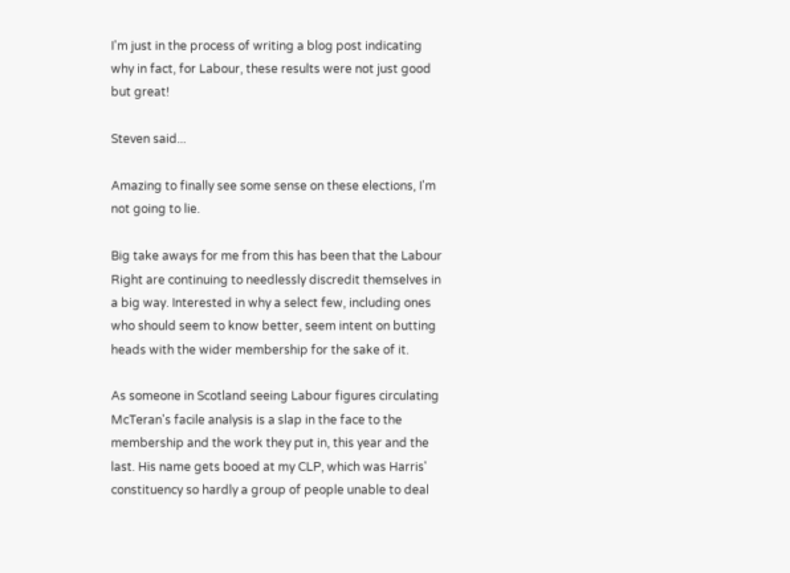I'm just in the process of writing a blog post indicating why in fact, for Labour, these results were not just good but great!

Steven said...

Amazing to finally see some sense on these elections, I'm not going to lie.

Big take aways for me from this has been that the Labour Right are continuing to needlessly discredit themselves in a big way. Interested in why a select few, including ones who should seem to know better, seem intent on butting heads with the wider membership for the sake of it.

As someone in Scotland seeing Labour figures circulating McTeran's facile analysis is a slap in the face to the membership and the work they put in, this year and the last. His name gets booed at my CLP, which was Harris' constituency so hardly a group of people unable to deal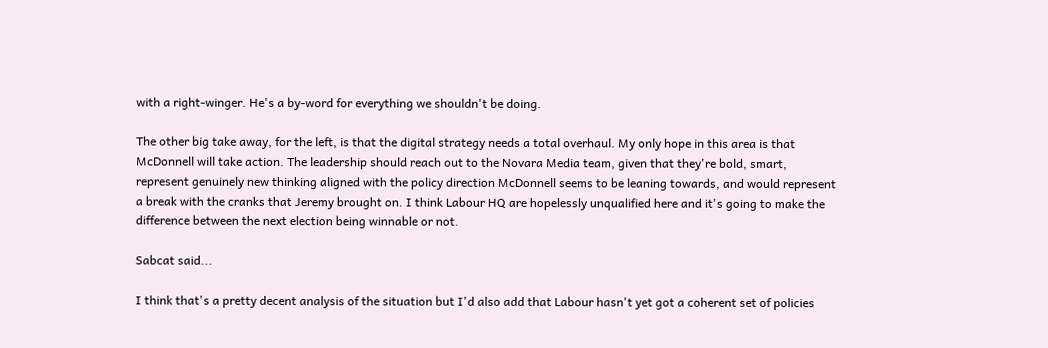with a right-winger. He's a by-word for everything we shouldn't be doing.

The other big take away, for the left, is that the digital strategy needs a total overhaul. My only hope in this area is that McDonnell will take action. The leadership should reach out to the Novara Media team, given that they're bold, smart, represent genuinely new thinking aligned with the policy direction McDonnell seems to be leaning towards, and would represent a break with the cranks that Jeremy brought on. I think Labour HQ are hopelessly unqualified here and it's going to make the difference between the next election being winnable or not.

Sabcat said...

I think that's a pretty decent analysis of the situation but I'd also add that Labour hasn't yet got a coherent set of policies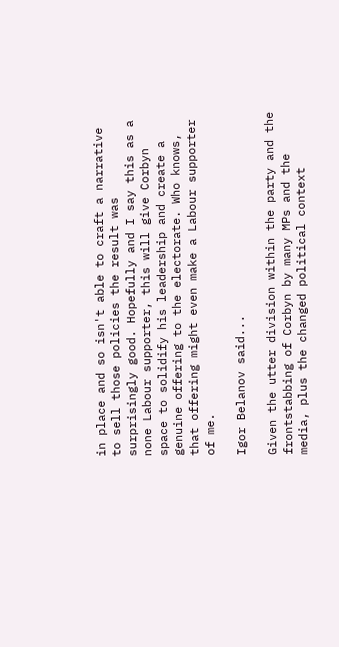in place and so isn't able to craft a narrative to sell those policies the result was surprisingly good. Hopefully and I say this as a none Labour supporter, this will give Corbyn space to solidify his leadership and create a genuine offering to the electorate. Who knows, that offering might even make a Labour supporter of me.

Igor Belanov said...

Given the utter division within the party and the frontstabbing of Corbyn by many MPs and the media, plus the changed political context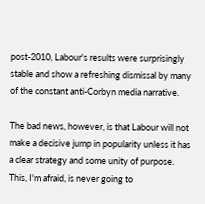post-2010, Labour's results were surprisingly stable and show a refreshing dismissal by many of the constant anti-Corbyn media narrative.

The bad news, however, is that Labour will not make a decisive jump in popularity unless it has a clear strategy and some unity of purpose. This, I'm afraid, is never going to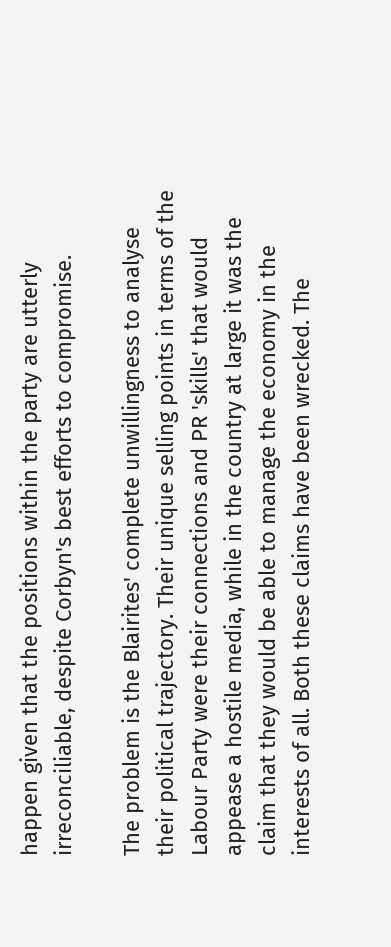happen given that the positions within the party are utterly irreconciliable, despite Corbyn's best efforts to compromise.

The problem is the Blairites' complete unwillingness to analyse their political trajectory. Their unique selling points in terms of the Labour Party were their connections and PR 'skills' that would appease a hostile media, while in the country at large it was the claim that they would be able to manage the economy in the interests of all. Both these claims have been wrecked. The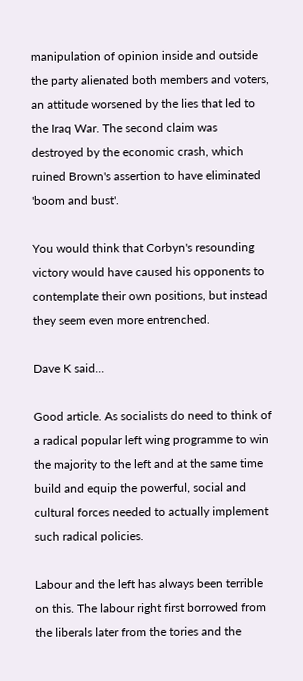manipulation of opinion inside and outside the party alienated both members and voters, an attitude worsened by the lies that led to the Iraq War. The second claim was destroyed by the economic crash, which ruined Brown's assertion to have eliminated 'boom and bust'.

You would think that Corbyn's resounding victory would have caused his opponents to contemplate their own positions, but instead they seem even more entrenched.

Dave K said...

Good article. As socialists do need to think of a radical popular left wing programme to win the majority to the left and at the same time build and equip the powerful, social and cultural forces needed to actually implement such radical policies.

Labour and the left has always been terrible on this. The labour right first borrowed from the liberals later from the tories and the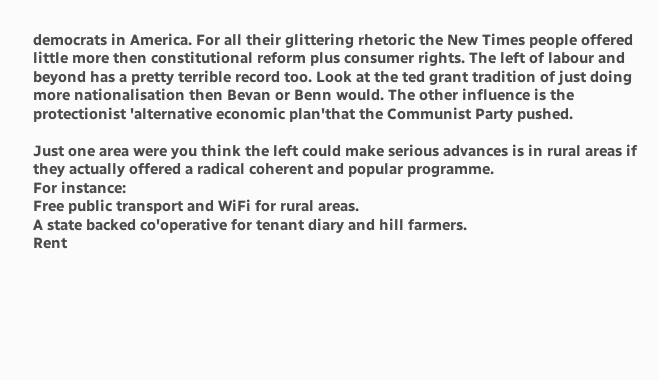democrats in America. For all their glittering rhetoric the New Times people offered little more then constitutional reform plus consumer rights. The left of labour and beyond has a pretty terrible record too. Look at the ted grant tradition of just doing more nationalisation then Bevan or Benn would. The other influence is the protectionist 'alternative economic plan'that the Communist Party pushed.

Just one area were you think the left could make serious advances is in rural areas if they actually offered a radical coherent and popular programme.
For instance:
Free public transport and WiFi for rural areas.
A state backed co'operative for tenant diary and hill farmers.
Rent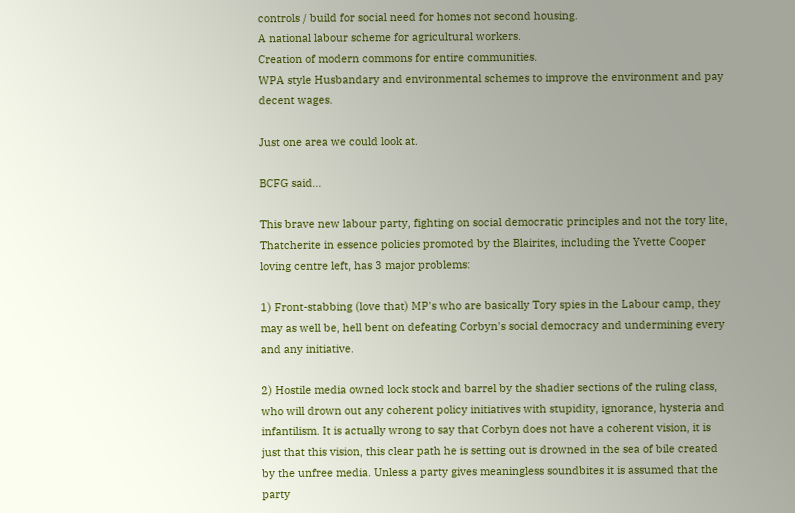controls / build for social need for homes not second housing.
A national labour scheme for agricultural workers.
Creation of modern commons for entire communities.
WPA style Husbandary and environmental schemes to improve the environment and pay decent wages.

Just one area we could look at.

BCFG said...

This brave new labour party, fighting on social democratic principles and not the tory lite, Thatcherite in essence policies promoted by the Blairites, including the Yvette Cooper loving centre left, has 3 major problems:

1) Front-stabbing (love that) MP's who are basically Tory spies in the Labour camp, they may as well be, hell bent on defeating Corbyn's social democracy and undermining every and any initiative.

2) Hostile media owned lock stock and barrel by the shadier sections of the ruling class, who will drown out any coherent policy initiatives with stupidity, ignorance, hysteria and infantilism. It is actually wrong to say that Corbyn does not have a coherent vision, it is just that this vision, this clear path he is setting out is drowned in the sea of bile created by the unfree media. Unless a party gives meaningless soundbites it is assumed that the party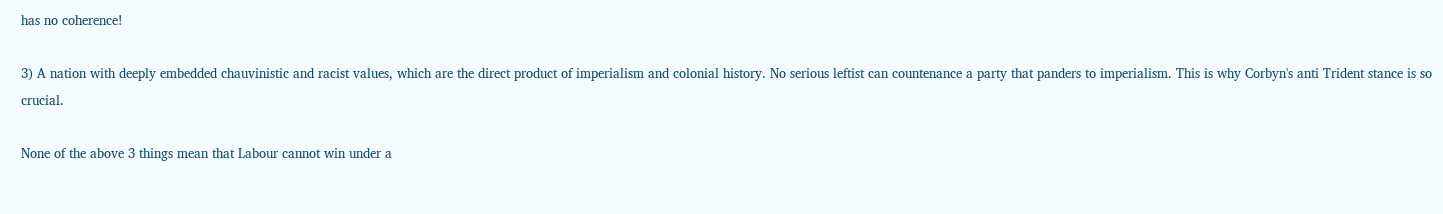has no coherence!

3) A nation with deeply embedded chauvinistic and racist values, which are the direct product of imperialism and colonial history. No serious leftist can countenance a party that panders to imperialism. This is why Corbyn's anti Trident stance is so crucial.

None of the above 3 things mean that Labour cannot win under a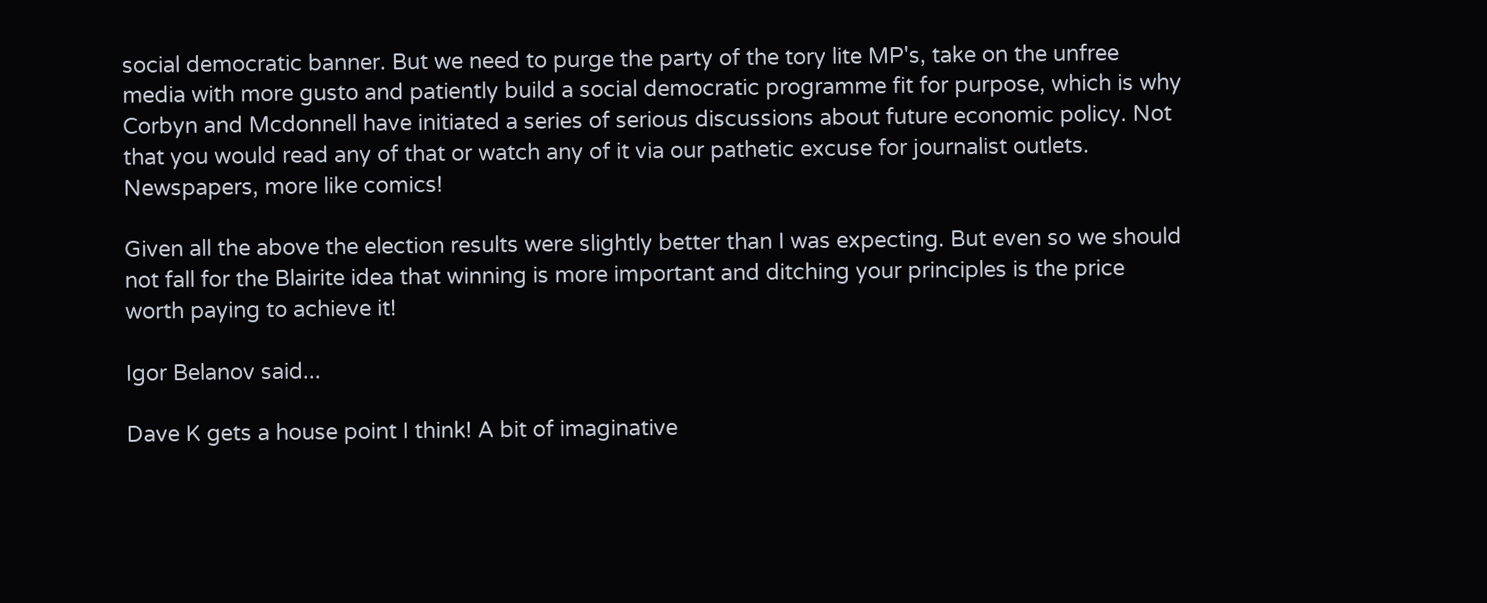social democratic banner. But we need to purge the party of the tory lite MP's, take on the unfree media with more gusto and patiently build a social democratic programme fit for purpose, which is why Corbyn and Mcdonnell have initiated a series of serious discussions about future economic policy. Not that you would read any of that or watch any of it via our pathetic excuse for journalist outlets. Newspapers, more like comics!

Given all the above the election results were slightly better than I was expecting. But even so we should not fall for the Blairite idea that winning is more important and ditching your principles is the price worth paying to achieve it!

Igor Belanov said...

Dave K gets a house point I think! A bit of imaginative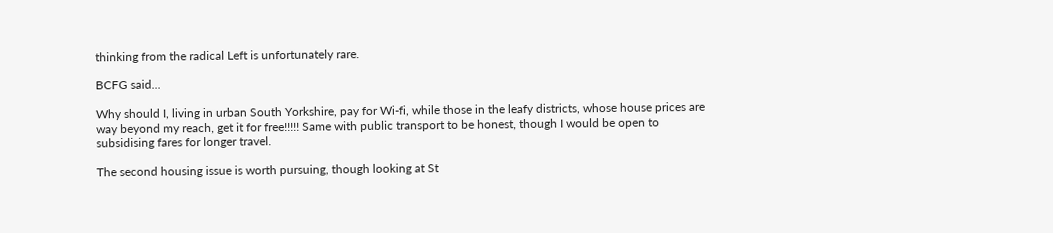thinking from the radical Left is unfortunately rare.

BCFG said...

Why should I, living in urban South Yorkshire, pay for Wi-fi, while those in the leafy districts, whose house prices are way beyond my reach, get it for free!!!!! Same with public transport to be honest, though I would be open to subsidising fares for longer travel.

The second housing issue is worth pursuing, though looking at St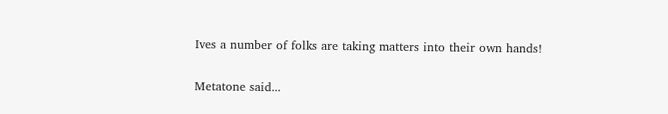Ives a number of folks are taking matters into their own hands!

Metatone said...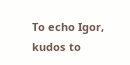To echo Igor, kudos to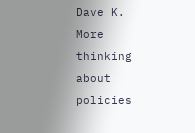Dave K.
More thinking about policies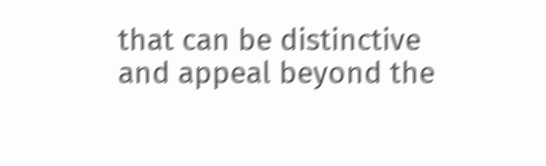that can be distinctive and appeal beyond the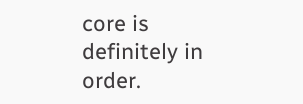core is definitely in order.